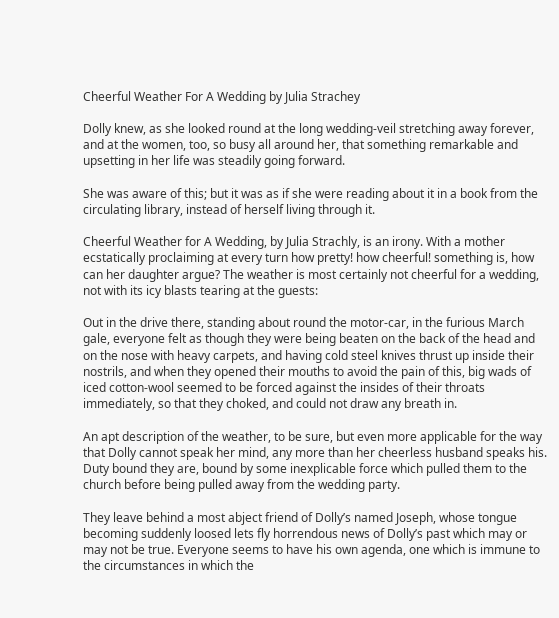Cheerful Weather For A Wedding by Julia Strachey

Dolly knew, as she looked round at the long wedding-veil stretching away forever, and at the women, too, so busy all around her, that something remarkable and upsetting in her life was steadily going forward.

She was aware of this; but it was as if she were reading about it in a book from the circulating library, instead of herself living through it.

Cheerful Weather for A Wedding, by Julia Strachly, is an irony. With a mother ecstatically proclaiming at every turn how pretty! how cheerful! something is, how can her daughter argue? The weather is most certainly not cheerful for a wedding, not with its icy blasts tearing at the guests:

Out in the drive there, standing about round the motor-car, in the furious March gale, everyone felt as though they were being beaten on the back of the head and on the nose with heavy carpets, and having cold steel knives thrust up inside their nostrils, and when they opened their mouths to avoid the pain of this, big wads of iced cotton-wool seemed to be forced against the insides of their throats immediately, so that they choked, and could not draw any breath in.

An apt description of the weather, to be sure, but even more applicable for the way that Dolly cannot speak her mind, any more than her cheerless husband speaks his. Duty bound they are, bound by some inexplicable force which pulled them to the church before being pulled away from the wedding party.

They leave behind a most abject friend of Dolly’s named Joseph, whose tongue becoming suddenly loosed lets fly horrendous news of Dolly’s past which may or may not be true. Everyone seems to have his own agenda, one which is immune to the circumstances in which the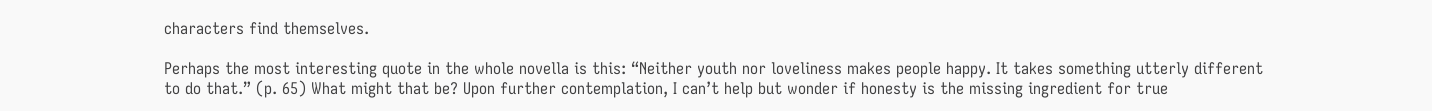characters find themselves.

Perhaps the most interesting quote in the whole novella is this: “Neither youth nor loveliness makes people happy. It takes something utterly different to do that.” (p. 65) What might that be? Upon further contemplation, I can’t help but wonder if honesty is the missing ingredient for true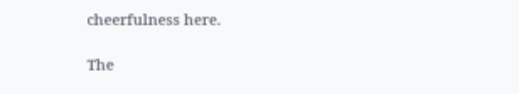cheerfulness here.

The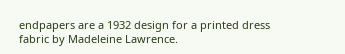endpapers are a 1932 design for a printed dress fabric by Madeleine Lawrence.